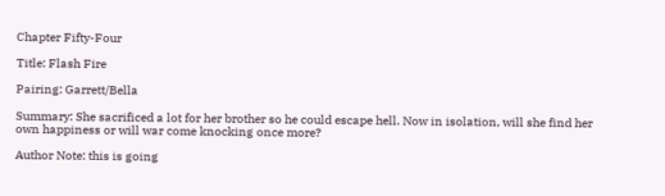Chapter Fifty-Four

Title: Flash Fire

Pairing: Garrett/Bella

Summary: She sacrificed a lot for her brother so he could escape hell. Now in isolation, will she find her own happiness or will war come knocking once more?

Author Note: this is going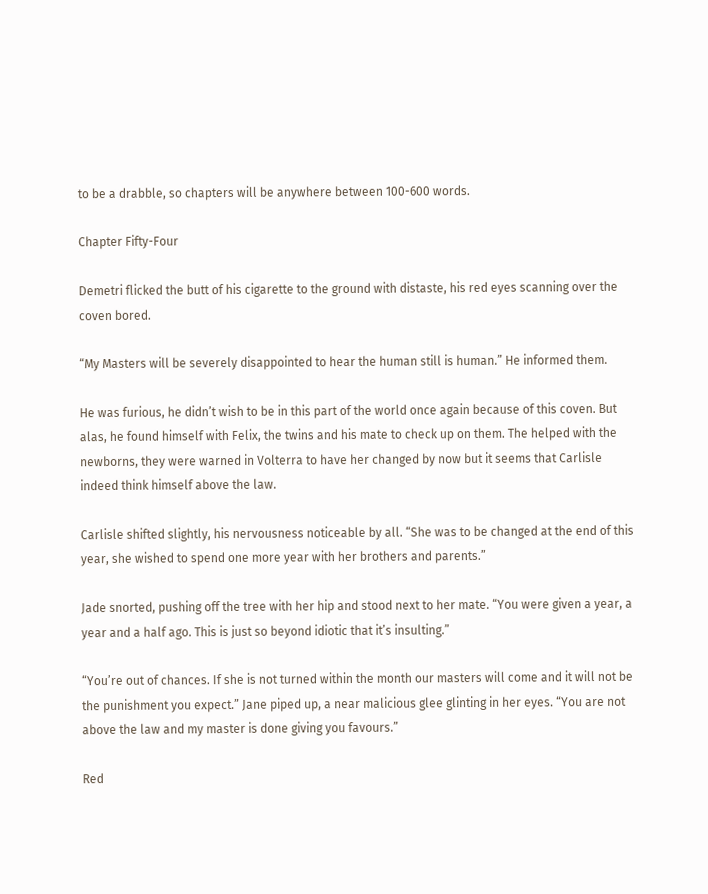to be a drabble, so chapters will be anywhere between 100-600 words.

Chapter Fifty-Four

Demetri flicked the butt of his cigarette to the ground with distaste, his red eyes scanning over the coven bored.

“My Masters will be severely disappointed to hear the human still is human.” He informed them.

He was furious, he didn’t wish to be in this part of the world once again because of this coven. But alas, he found himself with Felix, the twins and his mate to check up on them. The helped with the newborns, they were warned in Volterra to have her changed by now but it seems that Carlisle indeed think himself above the law.

Carlisle shifted slightly, his nervousness noticeable by all. “She was to be changed at the end of this year, she wished to spend one more year with her brothers and parents.”

Jade snorted, pushing off the tree with her hip and stood next to her mate. “You were given a year, a year and a half ago. This is just so beyond idiotic that it’s insulting.”

“You’re out of chances. If she is not turned within the month our masters will come and it will not be the punishment you expect.” Jane piped up, a near malicious glee glinting in her eyes. “You are not above the law and my master is done giving you favours.”

Red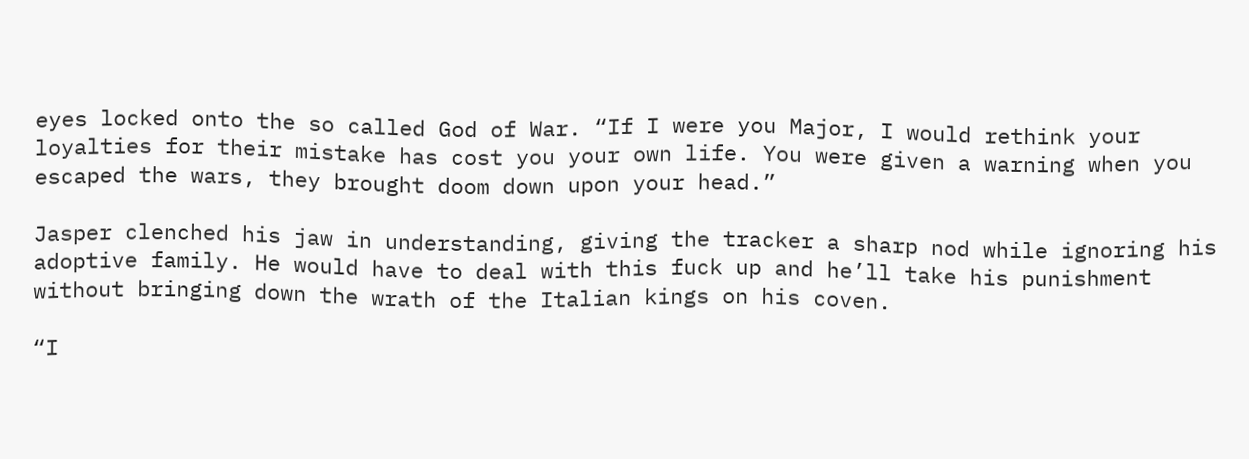eyes locked onto the so called God of War. “If I were you Major, I would rethink your loyalties for their mistake has cost you your own life. You were given a warning when you escaped the wars, they brought doom down upon your head.”

Jasper clenched his jaw in understanding, giving the tracker a sharp nod while ignoring his adoptive family. He would have to deal with this fuck up and he’ll take his punishment without bringing down the wrath of the Italian kings on his coven.

“I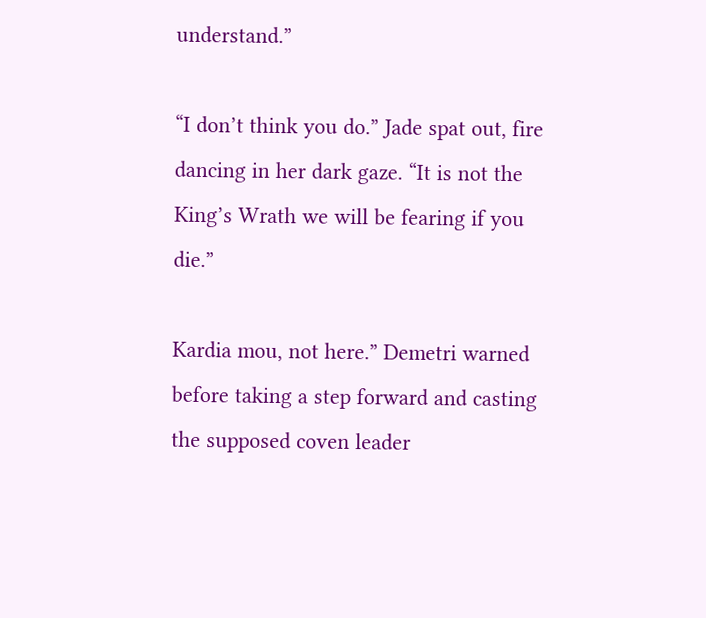understand.”

“I don’t think you do.” Jade spat out, fire dancing in her dark gaze. “It is not the King’s Wrath we will be fearing if you die.”

Kardia mou, not here.” Demetri warned before taking a step forward and casting the supposed coven leader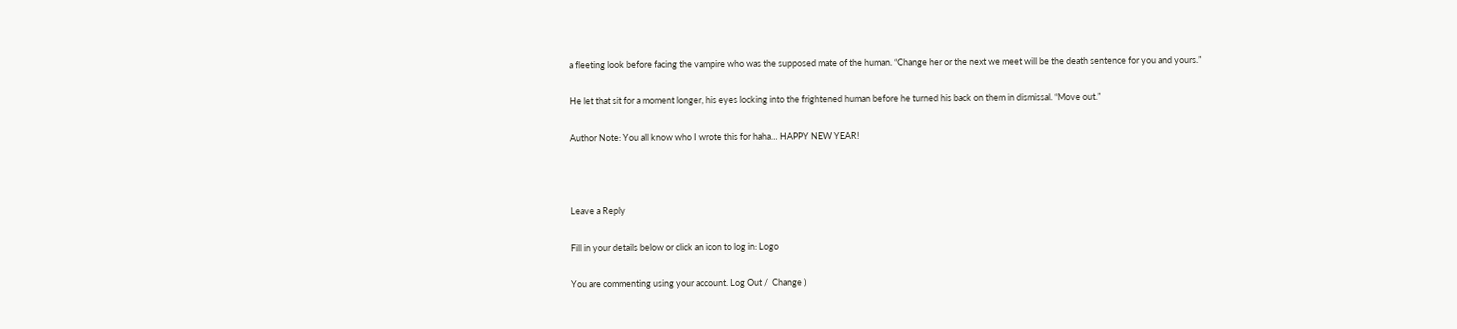a fleeting look before facing the vampire who was the supposed mate of the human. “Change her or the next we meet will be the death sentence for you and yours.”

He let that sit for a moment longer, his eyes locking into the frightened human before he turned his back on them in dismissal. “Move out.”

Author Note: You all know who I wrote this for haha… HAPPY NEW YEAR!



Leave a Reply

Fill in your details below or click an icon to log in: Logo

You are commenting using your account. Log Out /  Change )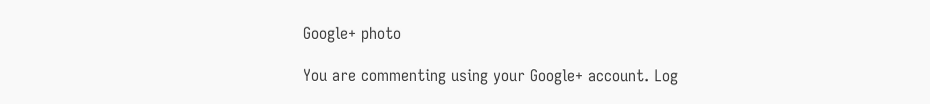Google+ photo

You are commenting using your Google+ account. Log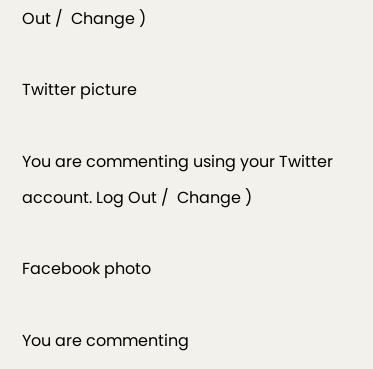Out /  Change )

Twitter picture

You are commenting using your Twitter account. Log Out /  Change )

Facebook photo

You are commenting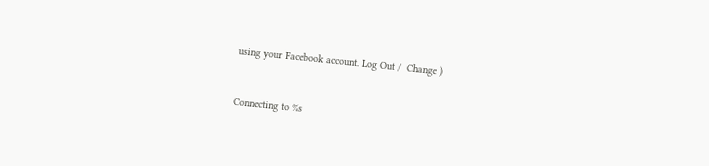using your Facebook account. Log Out /  Change )


Connecting to %s